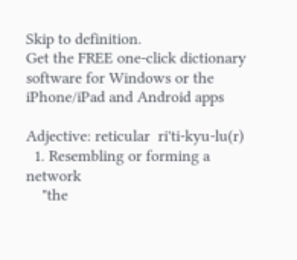Skip to definition.
Get the FREE one-click dictionary software for Windows or the iPhone/iPad and Android apps

Adjective: reticular  ri'ti-kyu-lu(r)
  1. Resembling or forming a network
    "the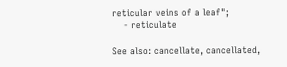reticular veins of a leaf";
    - reticulate

See also: cancellate, cancellated,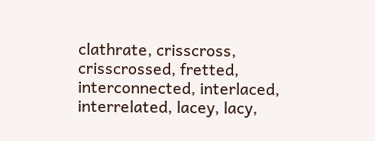clathrate, crisscross, crisscrossed, fretted, interconnected, interlaced, interrelated, lacey, lacy,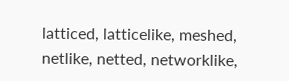latticed, latticelike, meshed, netlike, netted, networklike,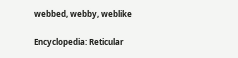webbed, webby, weblike

Encyclopedia: Reticular